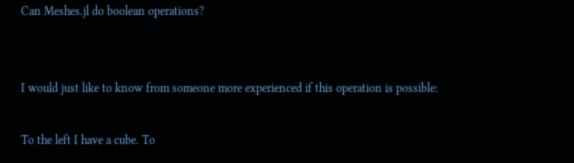Can Meshes.jl do boolean operations?


I would just like to know from someone more experienced if this operation is possible:

To the left I have a cube. To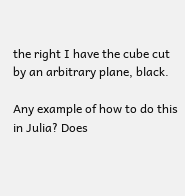the right I have the cube cut by an arbitrary plane, black.

Any example of how to do this in Julia? Does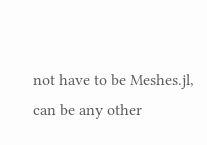not have to be Meshes.jl, can be any other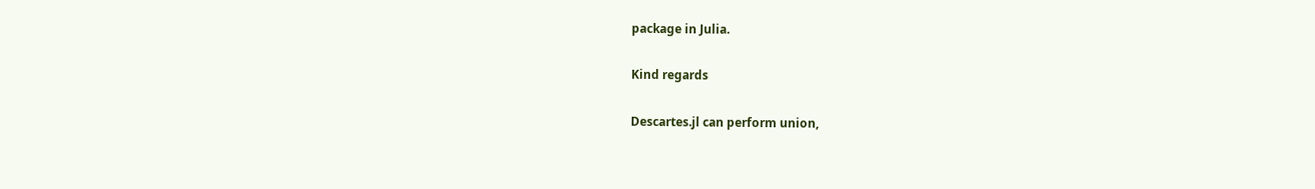package in Julia.

Kind regards

Descartes.jl can perform union,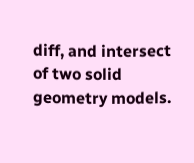diff, and intersect of two solid geometry models.